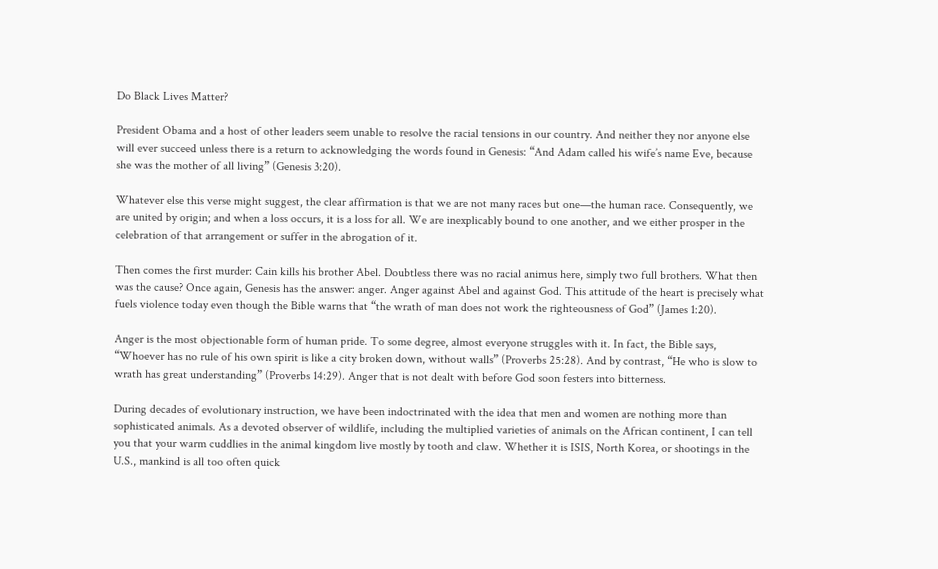Do Black Lives Matter?

President Obama and a host of other leaders seem unable to resolve the racial tensions in our country. And neither they nor anyone else will ever succeed unless there is a return to acknowledging the words found in Genesis: “And Adam called his wife’s name Eve, because she was the mother of all living” (Genesis 3:20).

Whatever else this verse might suggest, the clear affirmation is that we are not many races but one—the human race. Consequently, we are united by origin; and when a loss occurs, it is a loss for all. We are inexplicably bound to one another, and we either prosper in the celebration of that arrangement or suffer in the abrogation of it.

Then comes the first murder: Cain kills his brother Abel. Doubtless there was no racial animus here, simply two full brothers. What then was the cause? Once again, Genesis has the answer: anger. Anger against Abel and against God. This attitude of the heart is precisely what fuels violence today even though the Bible warns that “the wrath of man does not work the righteousness of God” (James 1:20).

Anger is the most objectionable form of human pride. To some degree, almost everyone struggles with it. In fact, the Bible says, “Whoever has no rule of his own spirit is like a city broken down, without walls” (Proverbs 25:28). And by contrast, “He who is slow to wrath has great understanding” (Proverbs 14:29). Anger that is not dealt with before God soon festers into bitterness.

During decades of evolutionary instruction, we have been indoctrinated with the idea that men and women are nothing more than sophisticated animals. As a devoted observer of wildlife, including the multiplied varieties of animals on the African continent, I can tell you that your warm cuddlies in the animal kingdom live mostly by tooth and claw. Whether it is ISIS, North Korea, or shootings in the U.S., mankind is all too often quick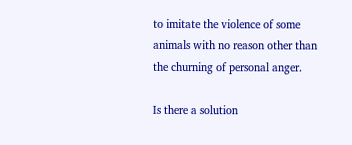to imitate the violence of some animals with no reason other than the churning of personal anger.

Is there a solution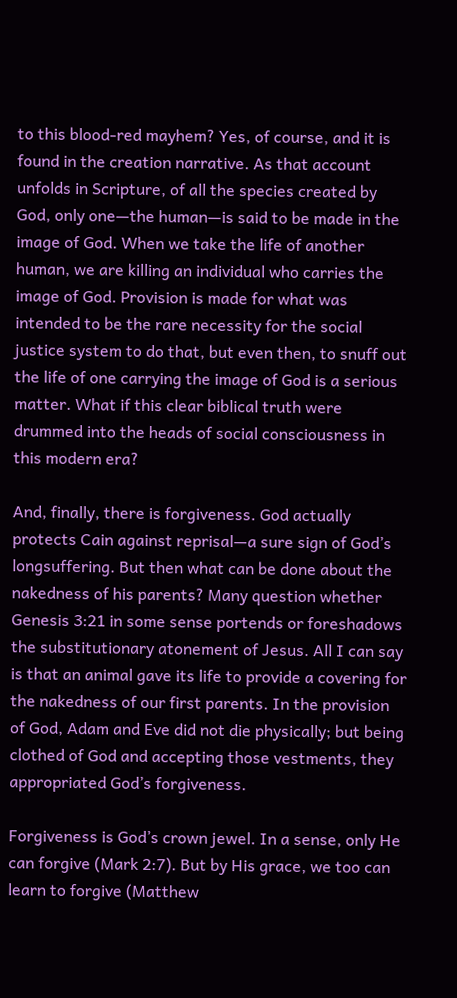to this blood-red mayhem? Yes, of course, and it is found in the creation narrative. As that account unfolds in Scripture, of all the species created by God, only one—the human—is said to be made in the image of God. When we take the life of another human, we are killing an individual who carries the image of God. Provision is made for what was intended to be the rare necessity for the social justice system to do that, but even then, to snuff out the life of one carrying the image of God is a serious matter. What if this clear biblical truth were drummed into the heads of social consciousness in this modern era?

And, finally, there is forgiveness. God actually protects Cain against reprisal—a sure sign of God’s longsuffering. But then what can be done about the nakedness of his parents? Many question whether Genesis 3:21 in some sense portends or foreshadows the substitutionary atonement of Jesus. All I can say is that an animal gave its life to provide a covering for the nakedness of our first parents. In the provision of God, Adam and Eve did not die physically; but being clothed of God and accepting those vestments, they appropriated God’s forgiveness.

Forgiveness is God’s crown jewel. In a sense, only He can forgive (Mark 2:7). But by His grace, we too can learn to forgive (Matthew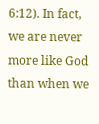6:12). In fact, we are never more like God than when we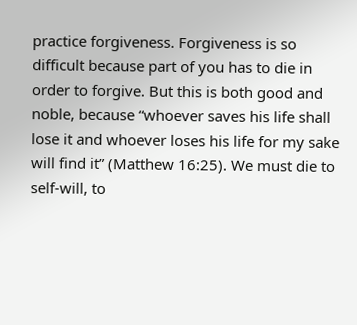practice forgiveness. Forgiveness is so difficult because part of you has to die in order to forgive. But this is both good and noble, because “whoever saves his life shall lose it and whoever loses his life for my sake will find it” (Matthew 16:25). We must die to self-will, to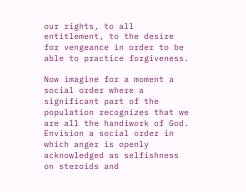our rights, to all entitlement, to the desire for vengeance in order to be able to practice forgiveness.

Now imagine for a moment a social order where a significant part of the population recognizes that we are all the handiwork of God. Envision a social order in which anger is openly acknowledged as selfishness on steroids and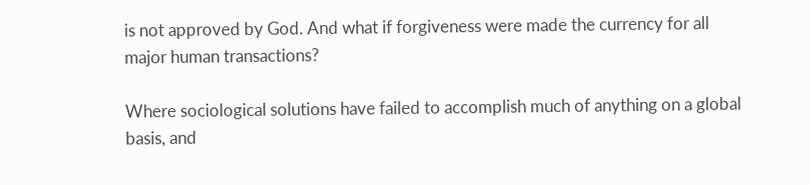is not approved by God. And what if forgiveness were made the currency for all major human transactions?

Where sociological solutions have failed to accomplish much of anything on a global basis, and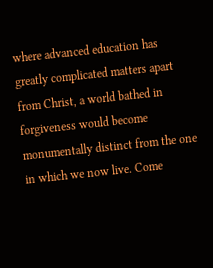where advanced education has greatly complicated matters apart from Christ, a world bathed in forgiveness would become monumentally distinct from the one in which we now live. Come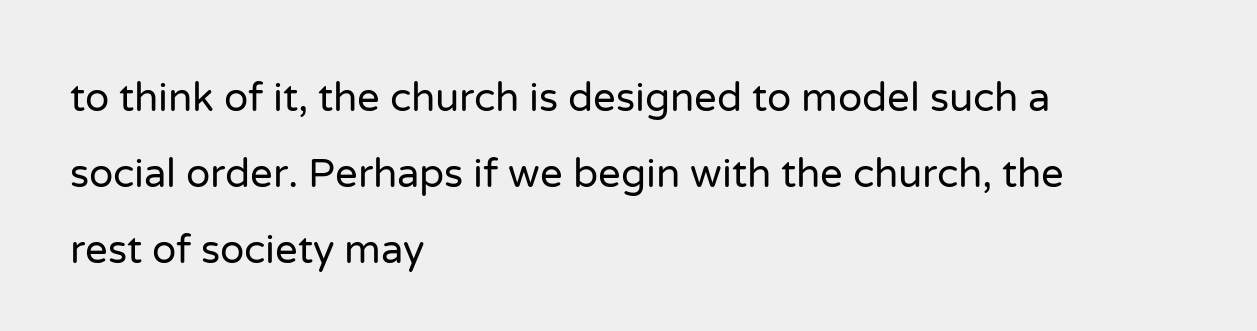to think of it, the church is designed to model such a social order. Perhaps if we begin with the church, the rest of society may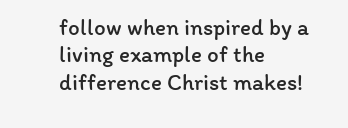follow when inspired by a living example of the difference Christ makes!